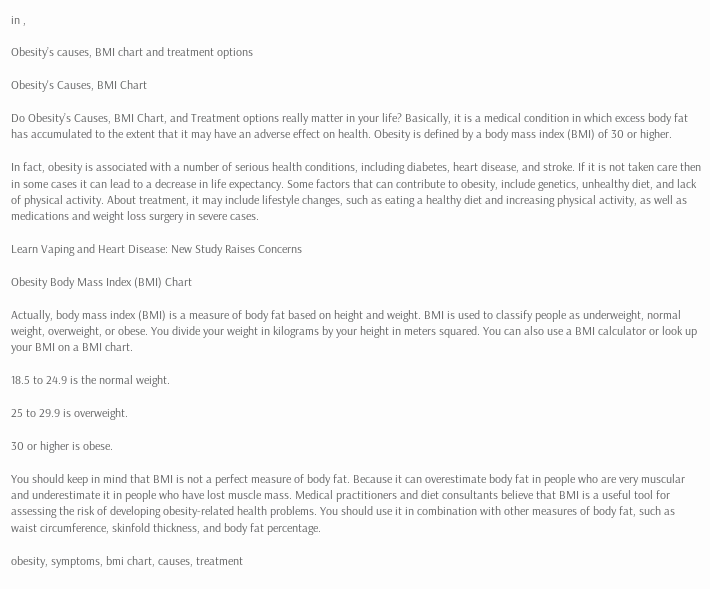in ,

Obesity’s causes, BMI chart and treatment options

Obesity's Causes, BMI Chart

Do Obesity’s Causes, BMI Chart, and Treatment options really matter in your life? Basically, it is a medical condition in which excess body fat has accumulated to the extent that it may have an adverse effect on health. Obesity is defined by a body mass index (BMI) of 30 or higher.

In fact, obesity is associated with a number of serious health conditions, including diabetes, heart disease, and stroke. If it is not taken care then in some cases it can lead to a decrease in life expectancy. Some factors that can contribute to obesity, include genetics, unhealthy diet, and lack of physical activity. About treatment, it may include lifestyle changes, such as eating a healthy diet and increasing physical activity, as well as medications and weight loss surgery in severe cases.

Learn Vaping and Heart Disease: New Study Raises Concerns

Obesity Body Mass Index (BMI) Chart

Actually, body mass index (BMI) is a measure of body fat based on height and weight. BMI is used to classify people as underweight, normal weight, overweight, or obese. You divide your weight in kilograms by your height in meters squared. You can also use a BMI calculator or look up your BMI on a BMI chart.

18.5 to 24.9 is the normal weight.

25 to 29.9 is overweight.

30 or higher is obese.

You should keep in mind that BMI is not a perfect measure of body fat. Because it can overestimate body fat in people who are very muscular and underestimate it in people who have lost muscle mass. Medical practitioners and diet consultants believe that BMI is a useful tool for assessing the risk of developing obesity-related health problems. You should use it in combination with other measures of body fat, such as waist circumference, skinfold thickness, and body fat percentage.

obesity, symptoms, bmi chart, causes, treatment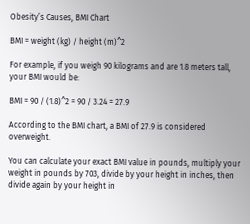Obesity’s Causes, BMI Chart

BMI = weight (kg) / height (m)^2

For example, if you weigh 90 kilograms and are 1.8 meters tall, your BMI would be:

BMI = 90 / (1.8)^2 = 90 / 3.24 = 27.9

According to the BMI chart, a BMI of 27.9 is considered overweight.

You can calculate your exact BMI value in pounds, multiply your weight in pounds by 703, divide by your height in inches, then divide again by your height in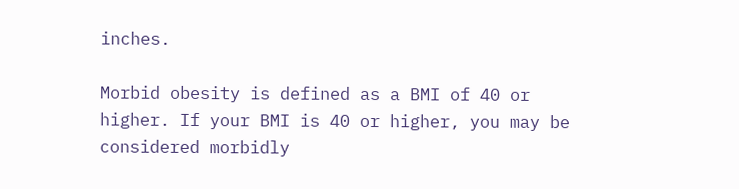inches.

Morbid obesity is defined as a BMI of 40 or higher. If your BMI is 40 or higher, you may be considered morbidly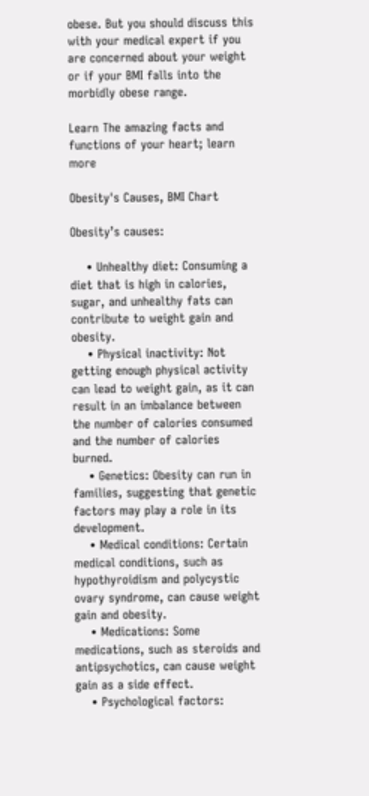obese. But you should discuss this with your medical expert if you are concerned about your weight or if your BMI falls into the morbidly obese range.

Learn The amazing facts and functions of your heart; learn more

Obesity's Causes, BMI Chart

Obesity’s causes:

    • Unhealthy diet: Consuming a diet that is high in calories, sugar, and unhealthy fats can contribute to weight gain and obesity.
    • Physical inactivity: Not getting enough physical activity can lead to weight gain, as it can result in an imbalance between the number of calories consumed and the number of calories burned.
    • Genetics: Obesity can run in families, suggesting that genetic factors may play a role in its development.
    • Medical conditions: Certain medical conditions, such as hypothyroidism and polycystic ovary syndrome, can cause weight gain and obesity.
    • Medications: Some medications, such as steroids and antipsychotics, can cause weight gain as a side effect.
    • Psychological factors: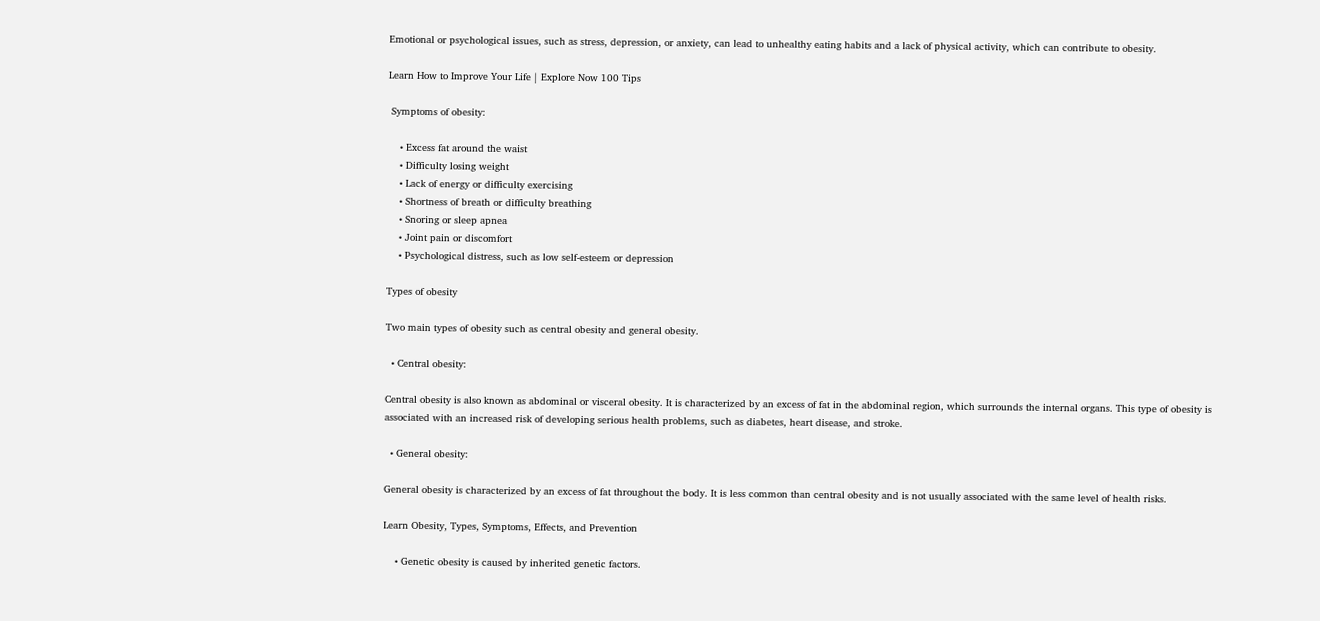Emotional or psychological issues, such as stress, depression, or anxiety, can lead to unhealthy eating habits and a lack of physical activity, which can contribute to obesity.

Learn How to Improve Your Life | Explore Now 100 Tips

 Symptoms of obesity:

    • Excess fat around the waist
    • Difficulty losing weight
    • Lack of energy or difficulty exercising
    • Shortness of breath or difficulty breathing
    • Snoring or sleep apnea
    • Joint pain or discomfort
    • Psychological distress, such as low self-esteem or depression

Types of obesity

Two main types of obesity such as central obesity and general obesity.

  • Central obesity:

Central obesity is also known as abdominal or visceral obesity. It is characterized by an excess of fat in the abdominal region, which surrounds the internal organs. This type of obesity is associated with an increased risk of developing serious health problems, such as diabetes, heart disease, and stroke.

  • General obesity:

General obesity is characterized by an excess of fat throughout the body. It is less common than central obesity and is not usually associated with the same level of health risks.

Learn Obesity, Types, Symptoms, Effects, and Prevention

    • Genetic obesity is caused by inherited genetic factors.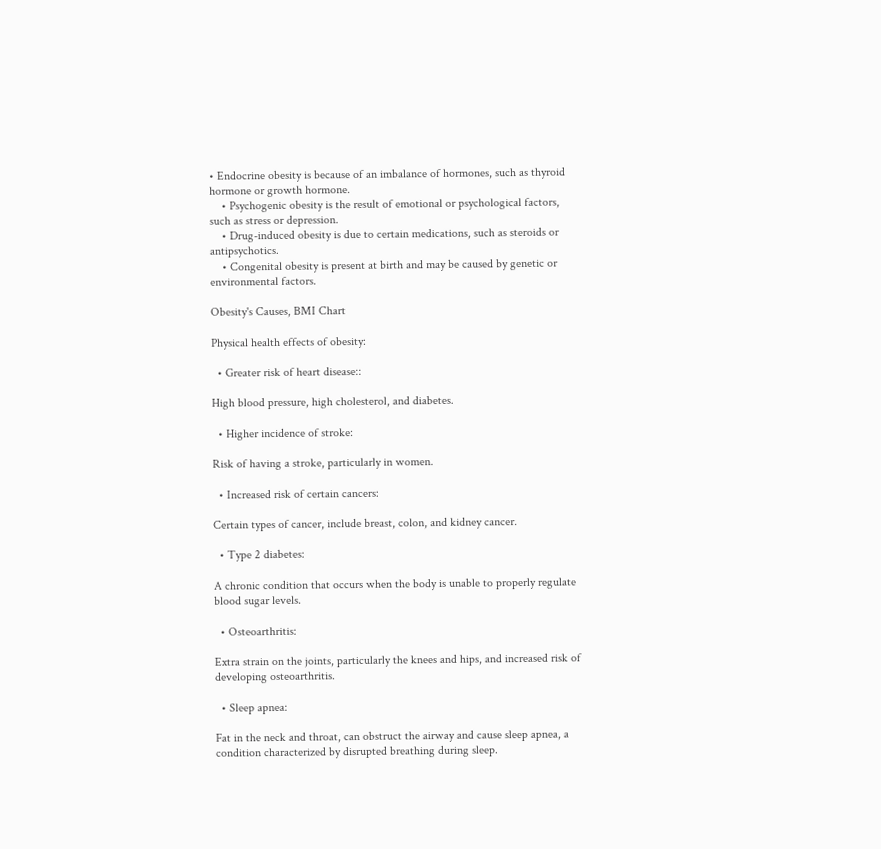• Endocrine obesity is because of an imbalance of hormones, such as thyroid hormone or growth hormone.
    • Psychogenic obesity is the result of emotional or psychological factors, such as stress or depression.
    • Drug-induced obesity is due to certain medications, such as steroids or antipsychotics.
    • Congenital obesity is present at birth and may be caused by genetic or environmental factors.

Obesity's Causes, BMI Chart

Physical health effects of obesity:

  • Greater risk of heart disease::

High blood pressure, high cholesterol, and diabetes.

  • Higher incidence of stroke:

Risk of having a stroke, particularly in women.

  • Increased risk of certain cancers:

Certain types of cancer, include breast, colon, and kidney cancer.

  • Type 2 diabetes:

A chronic condition that occurs when the body is unable to properly regulate blood sugar levels.

  • Osteoarthritis:

Extra strain on the joints, particularly the knees and hips, and increased risk of developing osteoarthritis.

  • Sleep apnea:

Fat in the neck and throat, can obstruct the airway and cause sleep apnea, a condition characterized by disrupted breathing during sleep.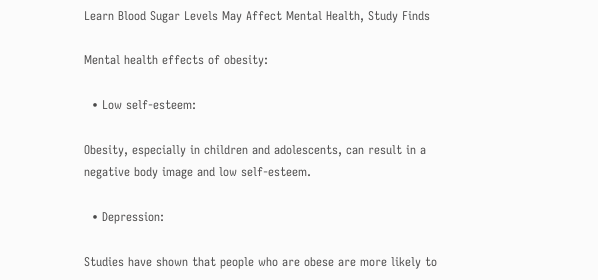Learn Blood Sugar Levels May Affect Mental Health, Study Finds

Mental health effects of obesity:

  • Low self-esteem:

Obesity, especially in children and adolescents, can result in a negative body image and low self-esteem.

  • Depression:

Studies have shown that people who are obese are more likely to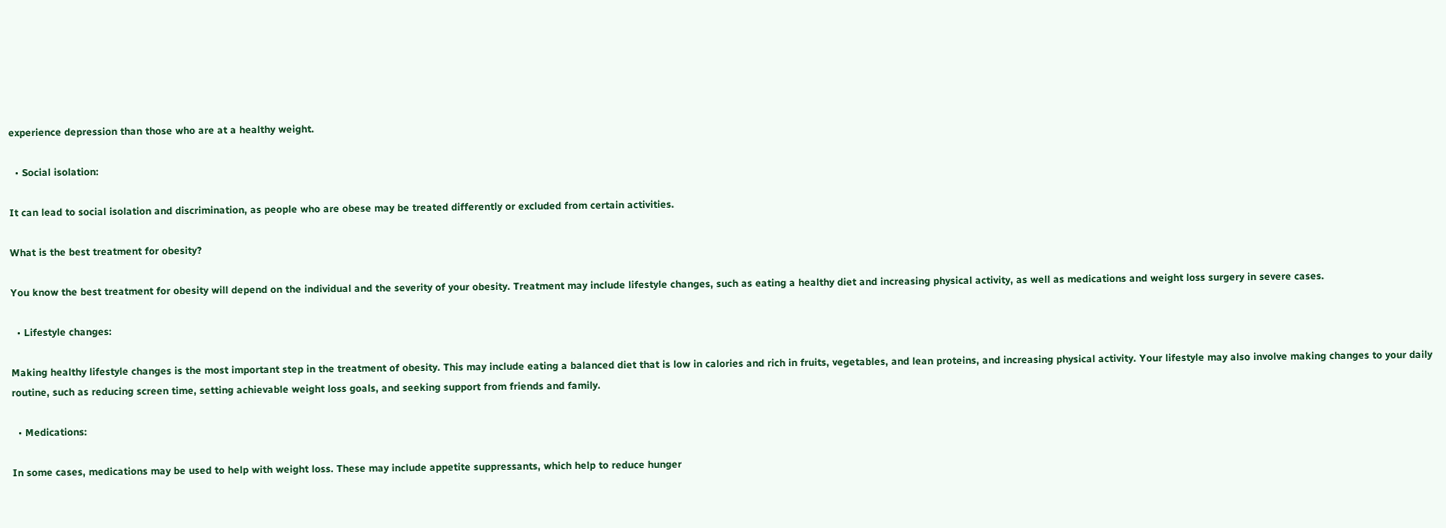experience depression than those who are at a healthy weight.

  • Social isolation:

It can lead to social isolation and discrimination, as people who are obese may be treated differently or excluded from certain activities.

What is the best treatment for obesity?

You know the best treatment for obesity will depend on the individual and the severity of your obesity. Treatment may include lifestyle changes, such as eating a healthy diet and increasing physical activity, as well as medications and weight loss surgery in severe cases.

  • Lifestyle changes:

Making healthy lifestyle changes is the most important step in the treatment of obesity. This may include eating a balanced diet that is low in calories and rich in fruits, vegetables, and lean proteins, and increasing physical activity. Your lifestyle may also involve making changes to your daily routine, such as reducing screen time, setting achievable weight loss goals, and seeking support from friends and family.

  • Medications:

In some cases, medications may be used to help with weight loss. These may include appetite suppressants, which help to reduce hunger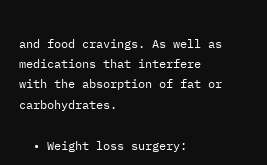and food cravings. As well as medications that interfere with the absorption of fat or carbohydrates.

  • Weight loss surgery: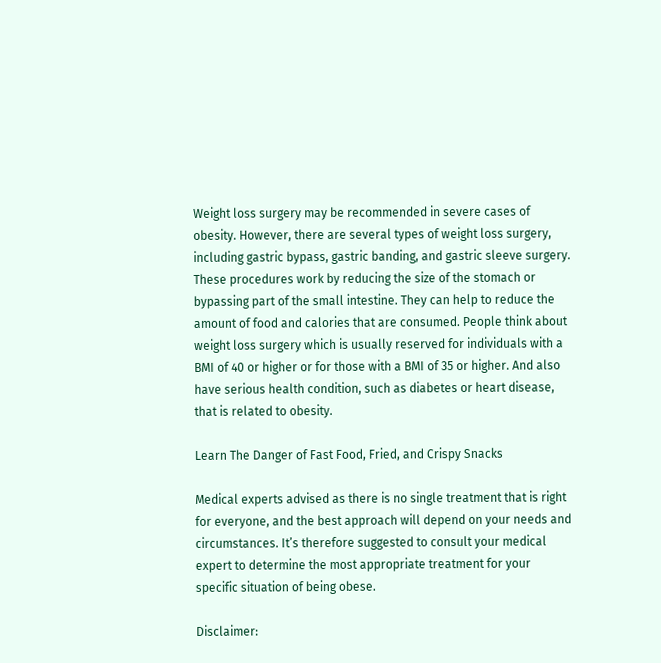Weight loss surgery may be recommended in severe cases of obesity. However, there are several types of weight loss surgery, including gastric bypass, gastric banding, and gastric sleeve surgery. These procedures work by reducing the size of the stomach or bypassing part of the small intestine. They can help to reduce the amount of food and calories that are consumed. People think about weight loss surgery which is usually reserved for individuals with a BMI of 40 or higher or for those with a BMI of 35 or higher. And also have serious health condition, such as diabetes or heart disease, that is related to obesity.

Learn The Danger of Fast Food, Fried, and Crispy Snacks

Medical experts advised as there is no single treatment that is right for everyone, and the best approach will depend on your needs and circumstances. It’s therefore suggested to consult your medical expert to determine the most appropriate treatment for your specific situation of being obese.

Disclaimer: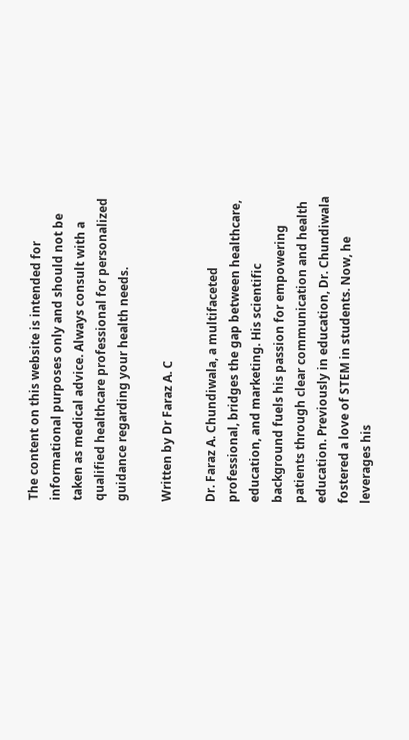The content on this website is intended for informational purposes only and should not be taken as medical advice. Always consult with a qualified healthcare professional for personalized guidance regarding your health needs.

Written by Dr Faraz A. C

Dr. Faraz A. Chundiwala, a multifaceted professional, bridges the gap between healthcare, education, and marketing. His scientific background fuels his passion for empowering patients through clear communication and health education. Previously in education, Dr. Chundiwala fostered a love of STEM in students. Now, he leverages his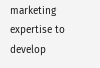marketing expertise to develop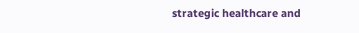strategic healthcare and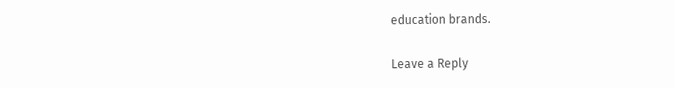education brands.

Leave a Reply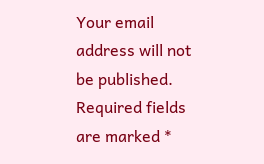Your email address will not be published. Required fields are marked *